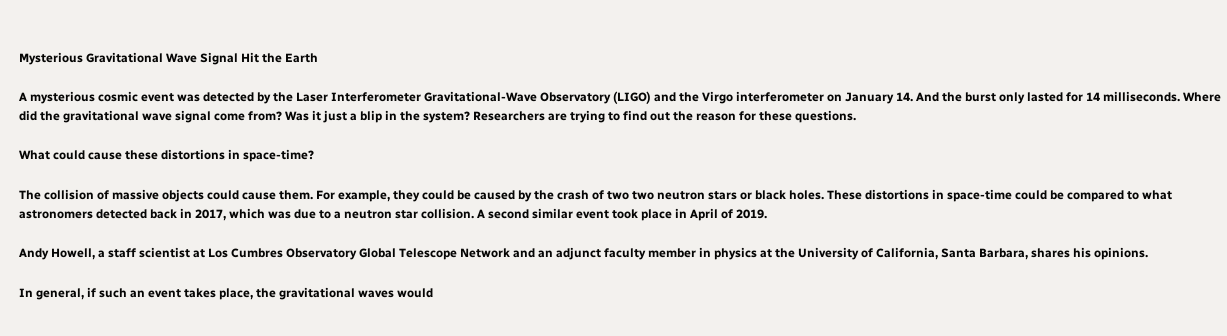Mysterious Gravitational Wave Signal Hit the Earth

A mysterious cosmic event was detected by the Laser Interferometer Gravitational-Wave Observatory (LIGO) and the Virgo interferometer on January 14. And the burst only lasted for 14 milliseconds. Where did the gravitational wave signal come from? Was it just a blip in the system? Researchers are trying to find out the reason for these questions.

What could cause these distortions in space-time?

The collision of massive objects could cause them. For example, they could be caused by the crash of two two neutron stars or black holes. These distortions in space-time could be compared to what astronomers detected back in 2017, which was due to a neutron star collision. A second similar event took place in April of 2019.

Andy Howell, a staff scientist at Los Cumbres Observatory Global Telescope Network and an adjunct faculty member in physics at the University of California, Santa Barbara, shares his opinions.

In general, if such an event takes place, the gravitational waves would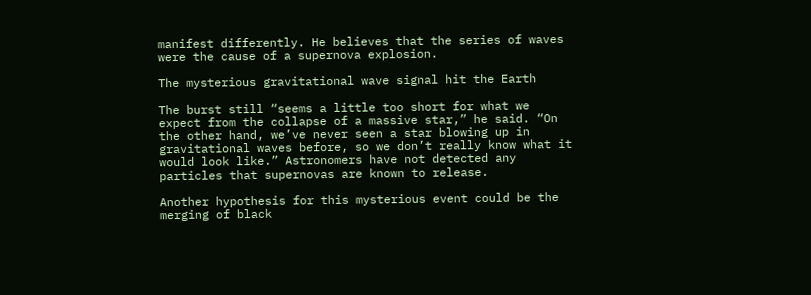manifest differently. He believes that the series of waves were the cause of a supernova explosion.

The mysterious gravitational wave signal hit the Earth

The burst still “seems a little too short for what we expect from the collapse of a massive star,” he said. “On the other hand, we’ve never seen a star blowing up in gravitational waves before, so we don’t really know what it would look like.” Astronomers have not detected any particles that supernovas are known to release.

Another hypothesis for this mysterious event could be the merging of black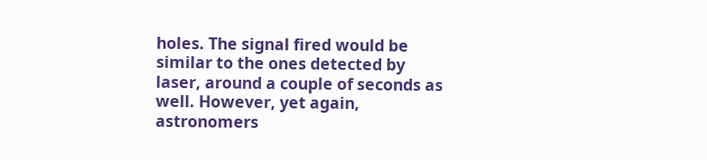holes. The signal fired would be similar to the ones detected by laser, around a couple of seconds as well. However, yet again, astronomers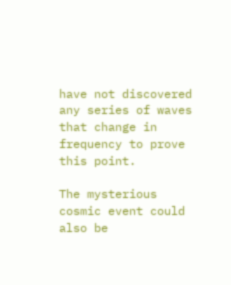have not discovered any series of waves that change in frequency to prove this point.

The mysterious cosmic event could also be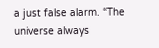a just false alarm. “The universe always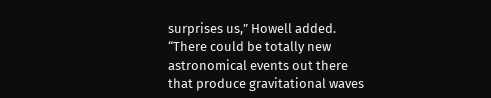surprises us,” Howell added. “There could be totally new astronomical events out there that produce gravitational waves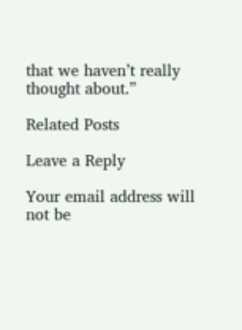that we haven’t really thought about.”

Related Posts

Leave a Reply

Your email address will not be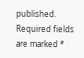published. Required fields are marked *